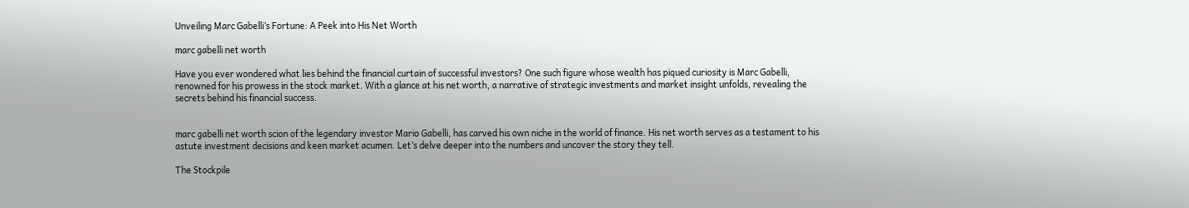Unveiling Marc Gabelli’s Fortune: A Peek into His Net Worth

marc gabelli net worth

Have you ever wondered what lies behind the financial curtain of successful investors? One such figure whose wealth has piqued curiosity is Marc Gabelli, renowned for his prowess in the stock market. With a glance at his net worth, a narrative of strategic investments and market insight unfolds, revealing the secrets behind his financial success.


marc gabelli net worth scion of the legendary investor Mario Gabelli, has carved his own niche in the world of finance. His net worth serves as a testament to his astute investment decisions and keen market acumen. Let’s delve deeper into the numbers and uncover the story they tell.

The Stockpile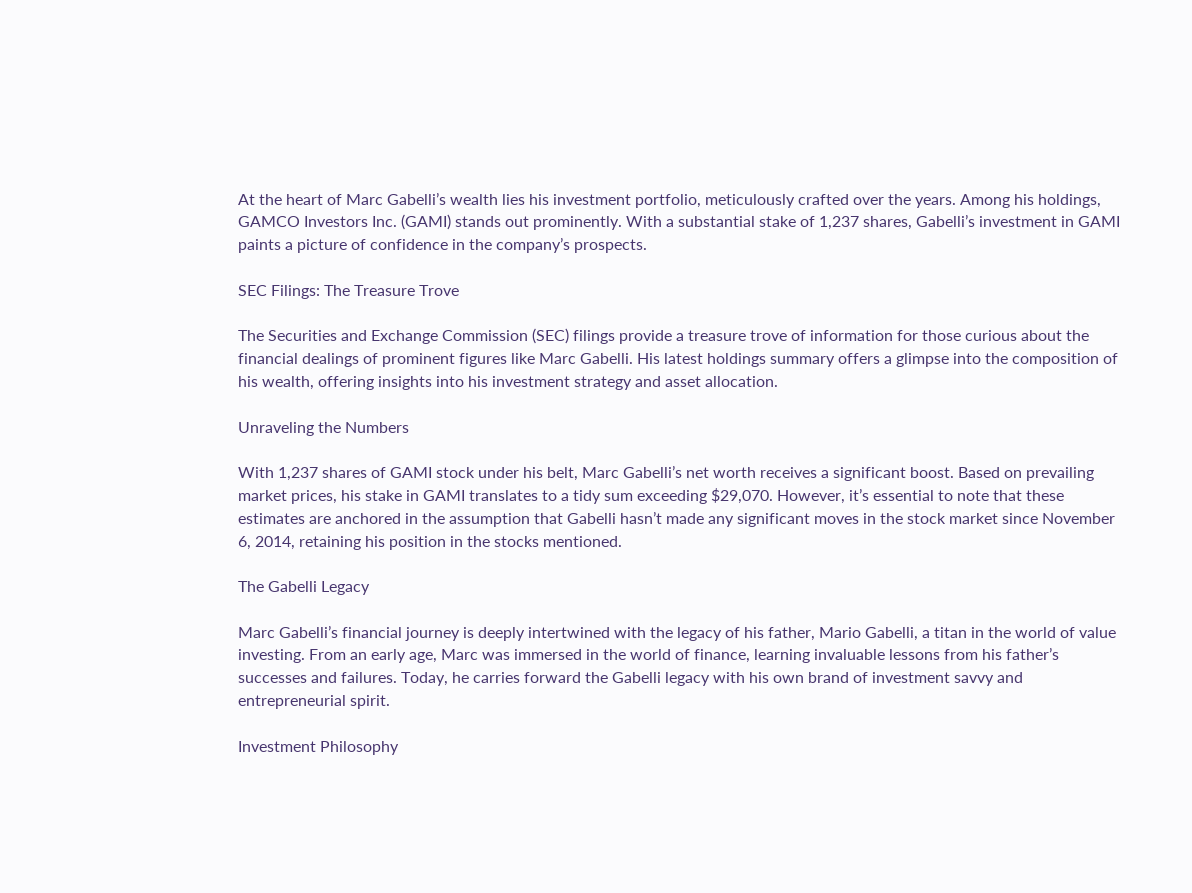At the heart of Marc Gabelli’s wealth lies his investment portfolio, meticulously crafted over the years. Among his holdings, GAMCO Investors Inc. (GAMI) stands out prominently. With a substantial stake of 1,237 shares, Gabelli’s investment in GAMI paints a picture of confidence in the company’s prospects.

SEC Filings: The Treasure Trove

The Securities and Exchange Commission (SEC) filings provide a treasure trove of information for those curious about the financial dealings of prominent figures like Marc Gabelli. His latest holdings summary offers a glimpse into the composition of his wealth, offering insights into his investment strategy and asset allocation.

Unraveling the Numbers

With 1,237 shares of GAMI stock under his belt, Marc Gabelli’s net worth receives a significant boost. Based on prevailing market prices, his stake in GAMI translates to a tidy sum exceeding $29,070. However, it’s essential to note that these estimates are anchored in the assumption that Gabelli hasn’t made any significant moves in the stock market since November 6, 2014, retaining his position in the stocks mentioned.

The Gabelli Legacy

Marc Gabelli’s financial journey is deeply intertwined with the legacy of his father, Mario Gabelli, a titan in the world of value investing. From an early age, Marc was immersed in the world of finance, learning invaluable lessons from his father’s successes and failures. Today, he carries forward the Gabelli legacy with his own brand of investment savvy and entrepreneurial spirit.

Investment Philosophy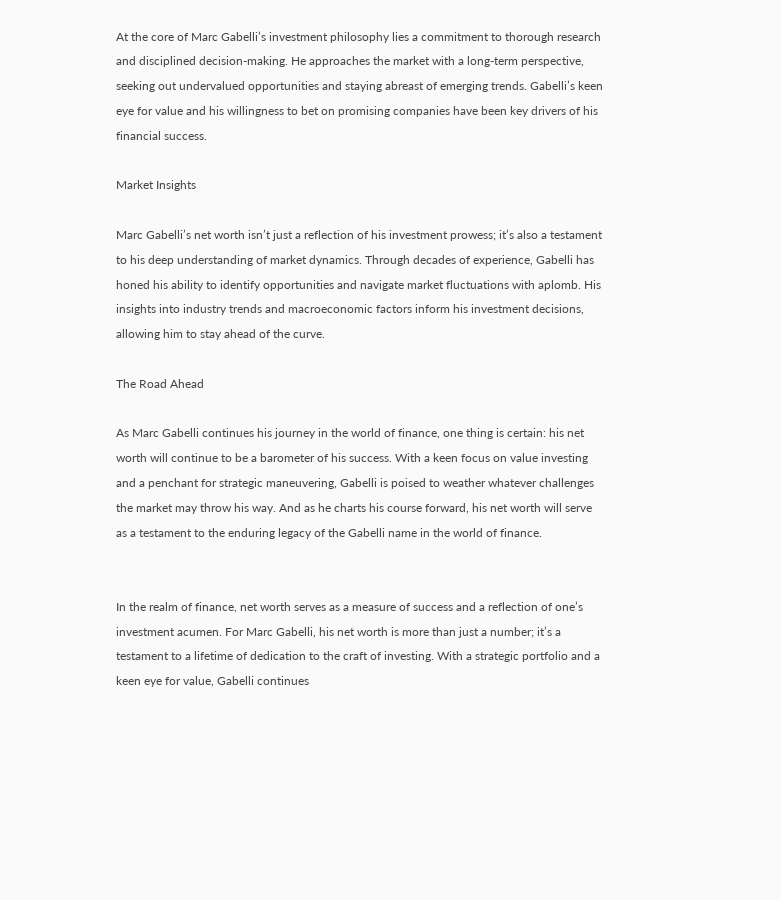At the core of Marc Gabelli’s investment philosophy lies a commitment to thorough research and disciplined decision-making. He approaches the market with a long-term perspective, seeking out undervalued opportunities and staying abreast of emerging trends. Gabelli’s keen eye for value and his willingness to bet on promising companies have been key drivers of his financial success.

Market Insights

Marc Gabelli’s net worth isn’t just a reflection of his investment prowess; it’s also a testament to his deep understanding of market dynamics. Through decades of experience, Gabelli has honed his ability to identify opportunities and navigate market fluctuations with aplomb. His insights into industry trends and macroeconomic factors inform his investment decisions, allowing him to stay ahead of the curve.

The Road Ahead

As Marc Gabelli continues his journey in the world of finance, one thing is certain: his net worth will continue to be a barometer of his success. With a keen focus on value investing and a penchant for strategic maneuvering, Gabelli is poised to weather whatever challenges the market may throw his way. And as he charts his course forward, his net worth will serve as a testament to the enduring legacy of the Gabelli name in the world of finance.


In the realm of finance, net worth serves as a measure of success and a reflection of one’s investment acumen. For Marc Gabelli, his net worth is more than just a number; it’s a testament to a lifetime of dedication to the craft of investing. With a strategic portfolio and a keen eye for value, Gabelli continues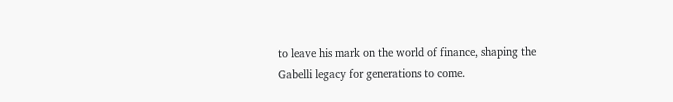to leave his mark on the world of finance, shaping the Gabelli legacy for generations to come.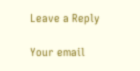Leave a Reply

Your email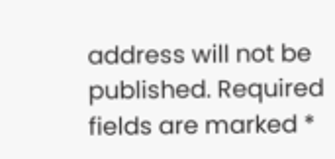address will not be published. Required fields are marked *